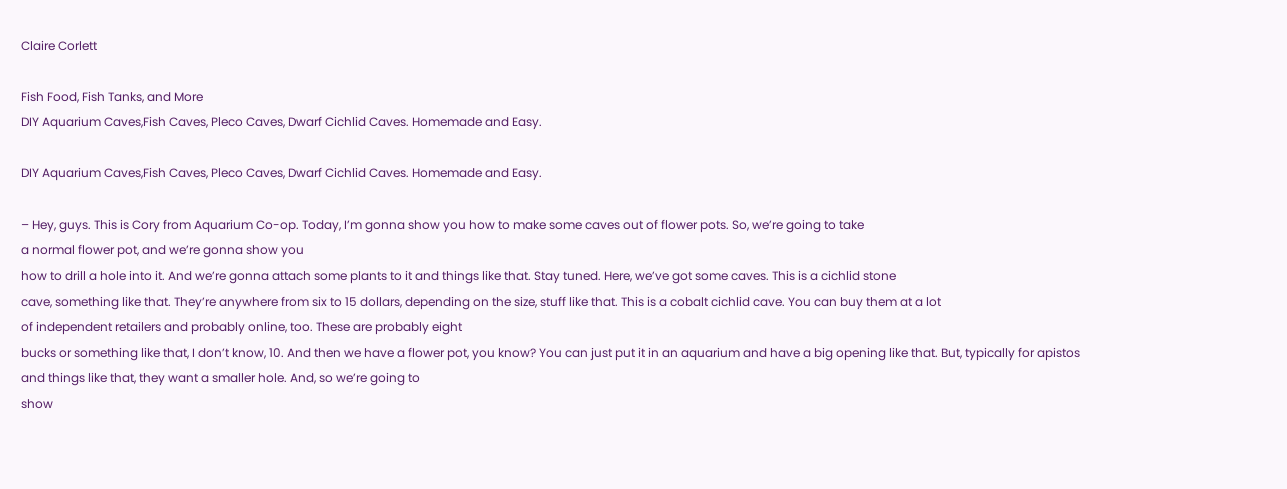Claire Corlett

Fish Food, Fish Tanks, and More
DIY Aquarium Caves,Fish Caves, Pleco Caves, Dwarf Cichlid Caves. Homemade and Easy.

DIY Aquarium Caves,Fish Caves, Pleco Caves, Dwarf Cichlid Caves. Homemade and Easy.

– Hey, guys. This is Cory from Aquarium Co-op. Today, I’m gonna show you how to make some caves out of flower pots. So, we’re going to take
a normal flower pot, and we’re gonna show you
how to drill a hole into it. And we’re gonna attach some plants to it and things like that. Stay tuned. Here, we’ve got some caves. This is a cichlid stone
cave, something like that. They’re anywhere from six to 15 dollars, depending on the size, stuff like that. This is a cobalt cichlid cave. You can buy them at a lot
of independent retailers and probably online, too. These are probably eight
bucks or something like that, I don’t know, 10. And then we have a flower pot, you know? You can just put it in an aquarium and have a big opening like that. But, typically for apistos
and things like that, they want a smaller hole. And, so we’re going to
show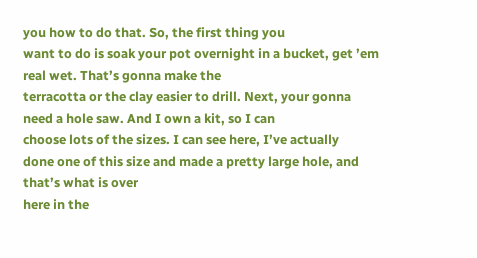you how to do that. So, the first thing you
want to do is soak your pot overnight in a bucket, get ’em real wet. That’s gonna make the
terracotta or the clay easier to drill. Next, your gonna need a hole saw. And I own a kit, so I can
choose lots of the sizes. I can see here, I’ve actually
done one of this size and made a pretty large hole, and that’s what is over
here in the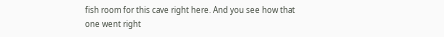fish room for this cave right here. And you see how that
one went right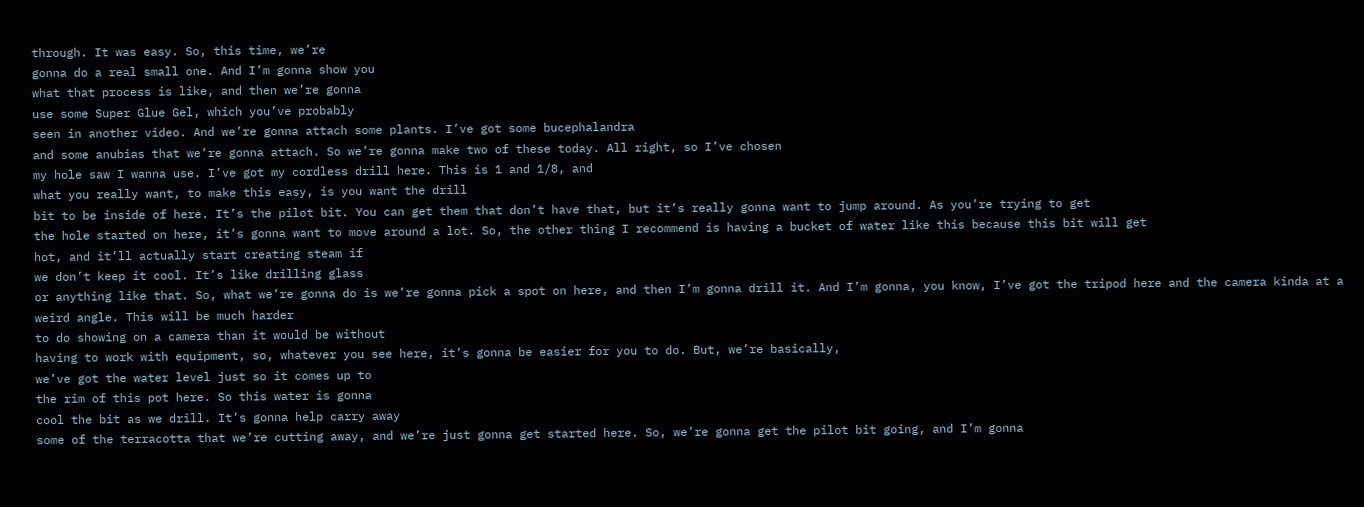through. It was easy. So, this time, we’re
gonna do a real small one. And I’m gonna show you
what that process is like, and then we’re gonna
use some Super Glue Gel, which you’ve probably
seen in another video. And we’re gonna attach some plants. I’ve got some bucephalandra
and some anubias that we’re gonna attach. So we’re gonna make two of these today. All right, so I’ve chosen
my hole saw I wanna use. I’ve got my cordless drill here. This is 1 and 1/8, and
what you really want, to make this easy, is you want the drill
bit to be inside of here. It’s the pilot bit. You can get them that don’t have that, but it’s really gonna want to jump around. As you’re trying to get
the hole started on here, it’s gonna want to move around a lot. So, the other thing I recommend is having a bucket of water like this because this bit will get
hot, and it’ll actually start creating steam if
we don’t keep it cool. It’s like drilling glass
or anything like that. So, what we’re gonna do is we’re gonna pick a spot on here, and then I’m gonna drill it. And I’m gonna, you know, I’ve got the tripod here and the camera kinda at a weird angle. This will be much harder
to do showing on a camera than it would be without
having to work with equipment, so, whatever you see here, it’s gonna be easier for you to do. But, we’re basically,
we’ve got the water level just so it comes up to
the rim of this pot here. So this water is gonna
cool the bit as we drill. It’s gonna help carry away
some of the terracotta that we’re cutting away, and we’re just gonna get started here. So, we’re gonna get the pilot bit going, and I’m gonna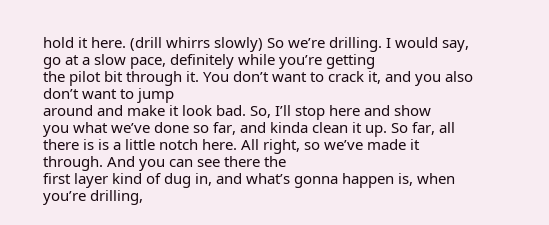hold it here. (drill whirrs slowly) So we’re drilling. I would say, go at a slow pace, definitely while you’re getting
the pilot bit through it. You don’t want to crack it, and you also don’t want to jump
around and make it look bad. So, I’ll stop here and show
you what we’ve done so far, and kinda clean it up. So far, all there is is a little notch here. All right, so we’ve made it through. And you can see there the
first layer kind of dug in, and what’s gonna happen is, when you’re drilling,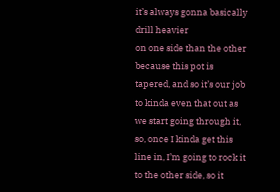it’s always gonna basically drill heavier
on one side than the other because this pot is tapered, and so it’s our job to kinda even that out as we start going through it, so, once I kinda get this line in, I’m going to rock it to the other side, so it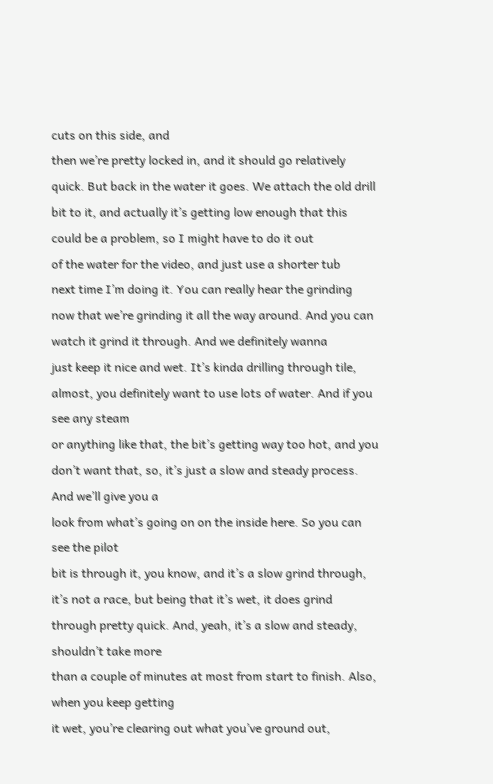cuts on this side, and
then we’re pretty locked in, and it should go relatively quick. But back in the water it goes. We attach the old drill bit to it, and actually it’s getting low enough that this could be a problem, so I might have to do it out
of the water for the video, and just use a shorter tub
next time I’m doing it. You can really hear the grinding
now that we’re grinding it all the way around. And you can watch it grind it through. And we definitely wanna
just keep it nice and wet. It’s kinda drilling through tile, almost, you definitely want to use lots of water. And if you see any steam
or anything like that, the bit’s getting way too hot, and you don’t want that, so, it’s just a slow and steady process. And we’ll give you a
look from what’s going on on the inside here. So you can see the pilot
bit is through it, you know, and it’s a slow grind through, it’s not a race, but being that it’s wet, it does grind through pretty quick. And, yeah, it’s a slow and steady, shouldn’t take more
than a couple of minutes at most from start to finish. Also, when you keep getting
it wet, you’re clearing out what you’ve ground out,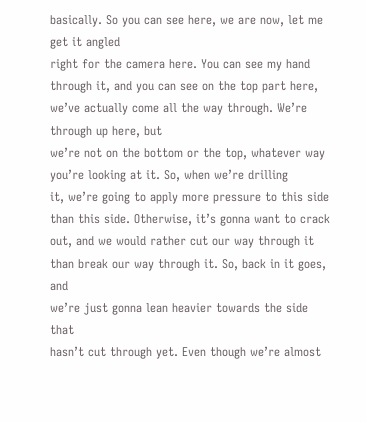basically. So you can see here, we are now, let me get it angled
right for the camera here. You can see my hand through it, and you can see on the top part here, we’ve actually come all the way through. We’re through up here, but
we’re not on the bottom or the top, whatever way
you’re looking at it. So, when we’re drilling
it, we’re going to apply more pressure to this side than this side. Otherwise, it’s gonna want to crack out, and we would rather cut our way through it than break our way through it. So, back in it goes, and
we’re just gonna lean heavier towards the side that
hasn’t cut through yet. Even though we’re almost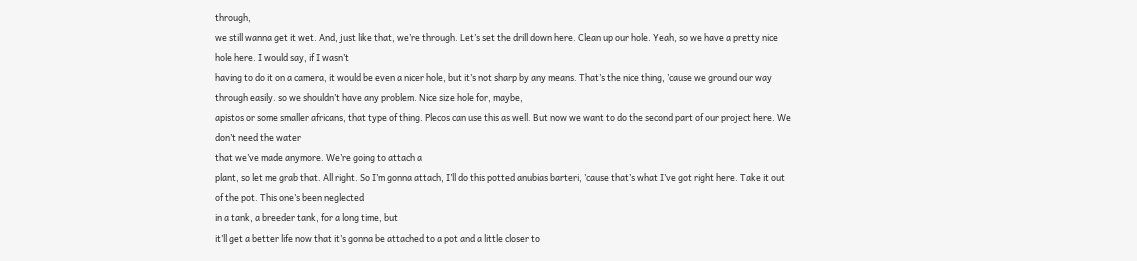through,
we still wanna get it wet. And, just like that, we’re through. Let’s set the drill down here. Clean up our hole. Yeah, so we have a pretty nice hole here. I would say, if I wasn’t
having to do it on a camera, it would be even a nicer hole, but it’s not sharp by any means. That’s the nice thing, ’cause we ground our way through easily. so we shouldn’t have any problem. Nice size hole for, maybe,
apistos or some smaller africans, that type of thing. Plecos can use this as well. But now we want to do the second part of our project here. We don’t need the water
that we’ve made anymore. We’re going to attach a
plant, so let me grab that. All right. So I’m gonna attach, I’ll do this potted anubias barteri, ’cause that’s what I’ve got right here. Take it out of the pot. This one’s been neglected
in a tank, a breeder tank, for a long time, but
it’ll get a better life now that it’s gonna be attached to a pot and a little closer to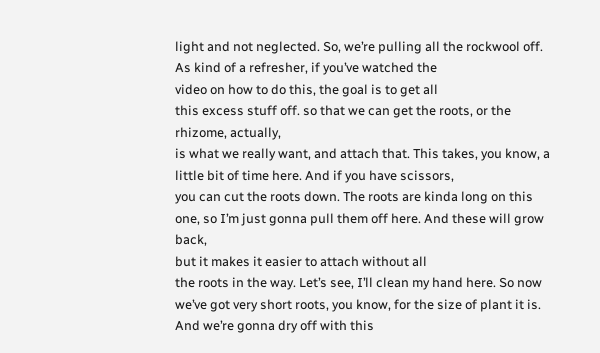light and not neglected. So, we’re pulling all the rockwool off. As kind of a refresher, if you’ve watched the
video on how to do this, the goal is to get all
this excess stuff off. so that we can get the roots, or the rhizome, actually,
is what we really want, and attach that. This takes, you know, a
little bit of time here. And if you have scissors,
you can cut the roots down. The roots are kinda long on this one, so I’m just gonna pull them off here. And these will grow back,
but it makes it easier to attach without all
the roots in the way. Let’s see, I’ll clean my hand here. So now we’ve got very short roots, you know, for the size of plant it is. And we’re gonna dry off with this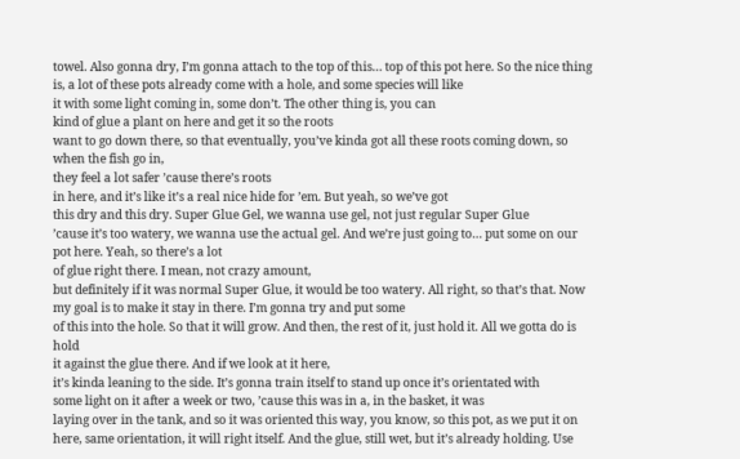towel. Also gonna dry, I’m gonna attach to the top of this… top of this pot here. So the nice thing is, a lot of these pots already come with a hole, and some species will like
it with some light coming in, some don’t. The other thing is, you can
kind of glue a plant on here and get it so the roots
want to go down there, so that eventually, you’ve kinda got all these roots coming down, so when the fish go in,
they feel a lot safer ’cause there’s roots
in here, and it’s like it’s a real nice hide for ’em. But yeah, so we’ve got
this dry and this dry. Super Glue Gel, we wanna use gel, not just regular Super Glue
’cause it’s too watery, we wanna use the actual gel. And we’re just going to… put some on our pot here. Yeah, so there’s a lot
of glue right there. I mean, not crazy amount,
but definitely if it was normal Super Glue, it would be too watery. All right, so that’s that. Now my goal is to make it stay in there. I’m gonna try and put some
of this into the hole. So that it will grow. And then, the rest of it, just hold it. All we gotta do is hold
it against the glue there. And if we look at it here,
it’s kinda leaning to the side. It’s gonna train itself to stand up once it’s orientated with
some light on it after a week or two, ’cause this was in a, in the basket, it was
laying over in the tank, and so it was oriented this way, you know, so this pot, as we put it on here, same orientation, it will right itself. And the glue, still wet, but it’s already holding. Use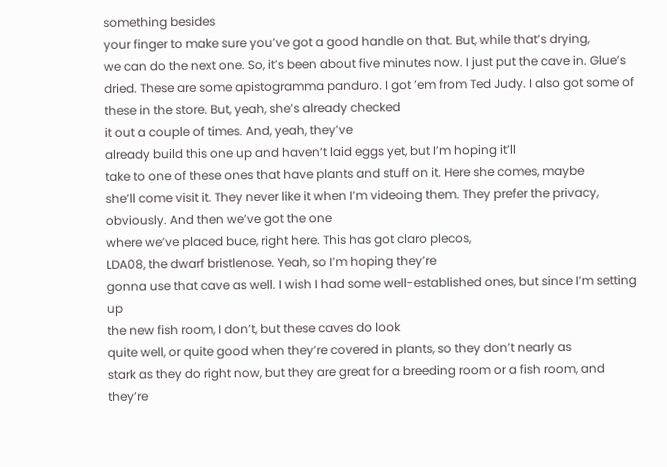something besides
your finger to make sure you’ve got a good handle on that. But, while that’s drying,
we can do the next one. So, it’s been about five minutes now. I just put the cave in. Glue’s dried. These are some apistogramma panduro. I got ’em from Ted Judy. I also got some of these in the store. But, yeah, she’s already checked
it out a couple of times. And, yeah, they’ve
already build this one up and haven’t laid eggs yet, but I’m hoping it’ll
take to one of these ones that have plants and stuff on it. Here she comes, maybe
she’ll come visit it. They never like it when I’m videoing them. They prefer the privacy, obviously. And then we’ve got the one
where we’ve placed buce, right here. This has got claro plecos,
LDA08, the dwarf bristlenose. Yeah, so I’m hoping they’re
gonna use that cave as well. I wish I had some well-established ones, but since I’m setting up
the new fish room, I don’t, but these caves do look
quite well, or quite good when they’re covered in plants, so they don’t nearly as
stark as they do right now, but they are great for a breeding room or a fish room, and they’re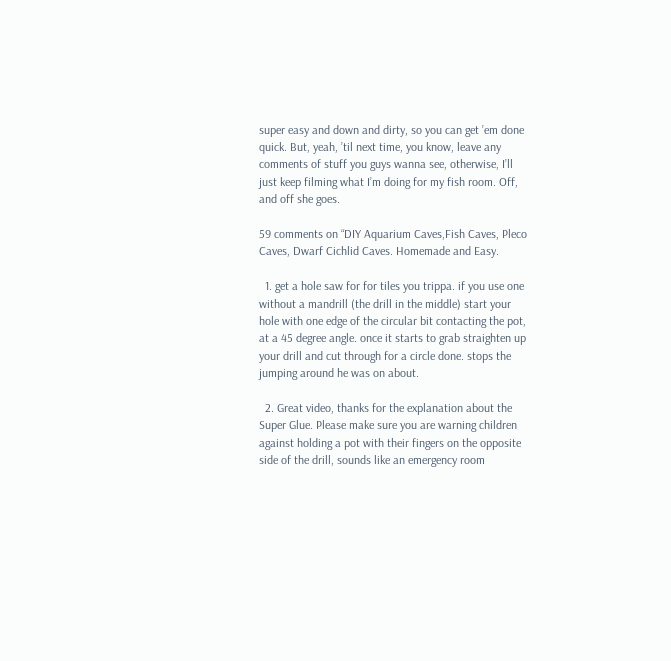super easy and down and dirty, so you can get ’em done quick. But, yeah, ’til next time, you know, leave any comments of stuff you guys wanna see, otherwise, I’ll just keep filming what I’m doing for my fish room. Off, and off she goes.

59 comments on “DIY Aquarium Caves,Fish Caves, Pleco Caves, Dwarf Cichlid Caves. Homemade and Easy.

  1. get a hole saw for for tiles you trippa. if you use one without a mandrill (the drill in the middle) start your hole with one edge of the circular bit contacting the pot, at a 45 degree angle. once it starts to grab straighten up your drill and cut through for a circle done. stops the jumping around he was on about.

  2. Great video, thanks for the explanation about the Super Glue. Please make sure you are warning children against holding a pot with their fingers on the opposite side of the drill, sounds like an emergency room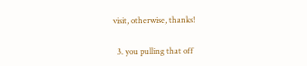visit, otherwise, thanks!

  3. you pulling that off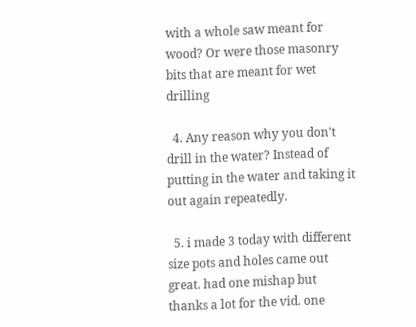with a whole saw meant for wood? Or were those masonry bits that are meant for wet drilling

  4. Any reason why you don't drill in the water? Instead of putting in the water and taking it out again repeatedly.

  5. i made 3 today with different size pots and holes came out great. had one mishap but thanks a lot for the vid. one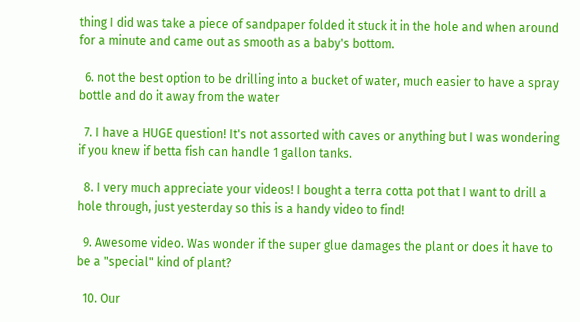thing I did was take a piece of sandpaper folded it stuck it in the hole and when around for a minute and came out as smooth as a baby's bottom.

  6. not the best option to be drilling into a bucket of water, much easier to have a spray bottle and do it away from the water

  7. I have a HUGE question! It's not assorted with caves or anything but I was wondering if you knew if betta fish can handle 1 gallon tanks.

  8. I very much appreciate your videos! I bought a terra cotta pot that I want to drill a hole through, just yesterday so this is a handy video to find!

  9. Awesome video. Was wonder if the super glue damages the plant or does it have to be a "special" kind of plant?

  10. Our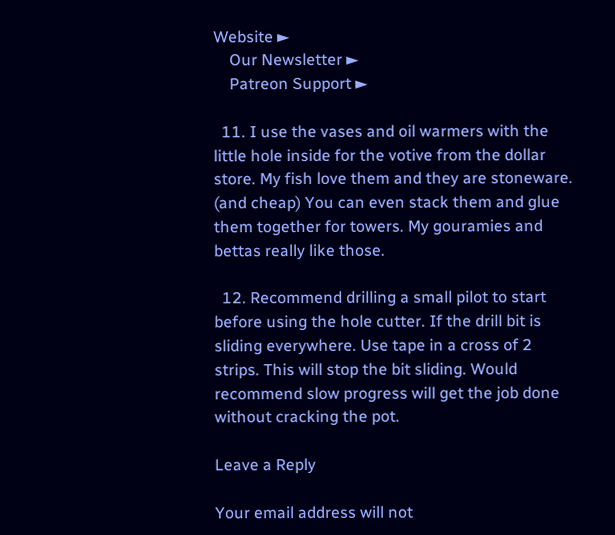Website ►
    Our Newsletter ►
    Patreon Support ►

  11. I use the vases and oil warmers with the little hole inside for the votive from the dollar store. My fish love them and they are stoneware. (and cheap) You can even stack them and glue them together for towers. My gouramies and bettas really like those.

  12. Recommend drilling a small pilot to start before using the hole cutter. If the drill bit is sliding everywhere. Use tape in a cross of 2 strips. This will stop the bit sliding. Would recommend slow progress will get the job done without cracking the pot.

Leave a Reply

Your email address will not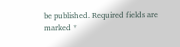be published. Required fields are marked *